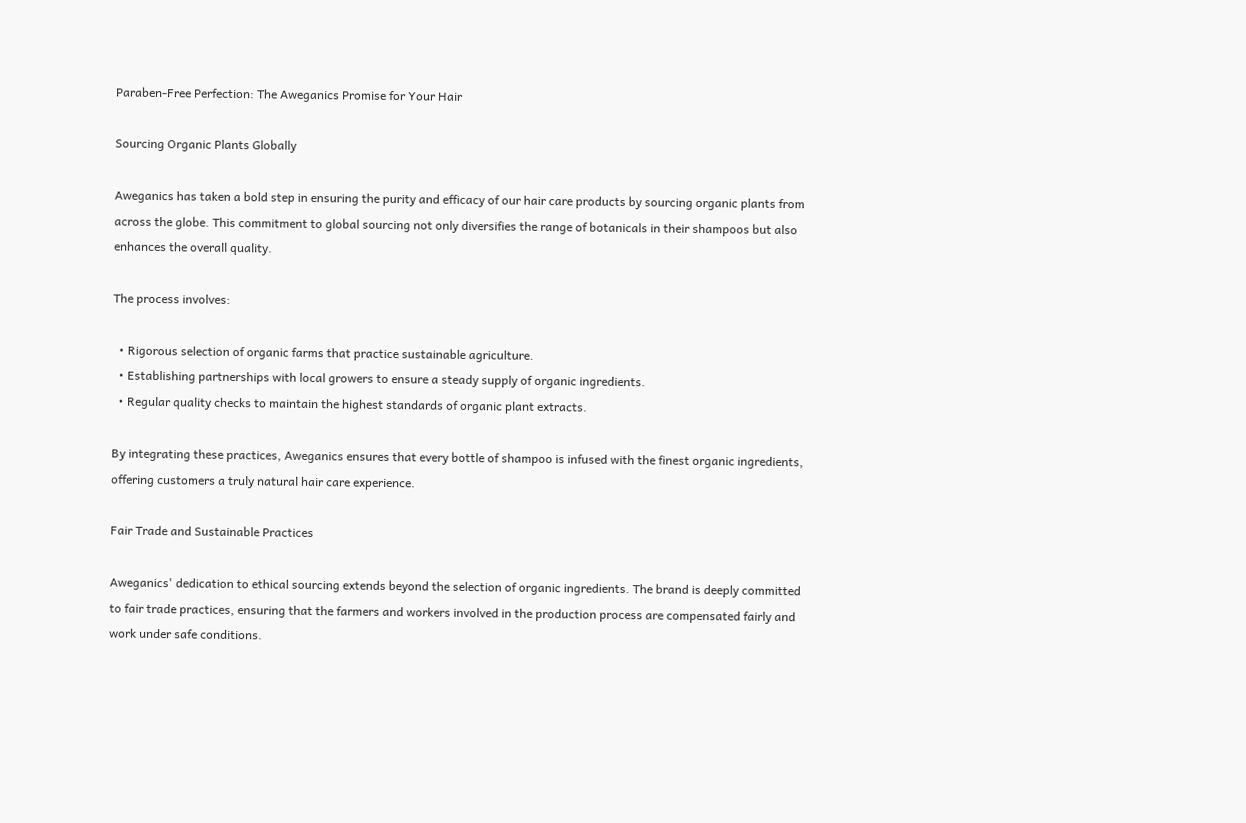Paraben-Free Perfection: The Aweganics Promise for Your Hair

Sourcing Organic Plants Globally

Aweganics has taken a bold step in ensuring the purity and efficacy of our hair care products by sourcing organic plants from across the globe. This commitment to global sourcing not only diversifies the range of botanicals in their shampoos but also enhances the overall quality.

The process involves:

  • Rigorous selection of organic farms that practice sustainable agriculture.
  • Establishing partnerships with local growers to ensure a steady supply of organic ingredients.
  • Regular quality checks to maintain the highest standards of organic plant extracts.

By integrating these practices, Aweganics ensures that every bottle of shampoo is infused with the finest organic ingredients, offering customers a truly natural hair care experience.

Fair Trade and Sustainable Practices

Aweganics' dedication to ethical sourcing extends beyond the selection of organic ingredients. The brand is deeply committed to fair trade practices, ensuring that the farmers and workers involved in the production process are compensated fairly and work under safe conditions.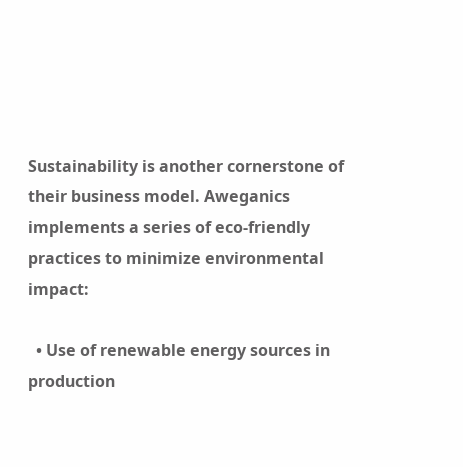Sustainability is another cornerstone of their business model. Aweganics implements a series of eco-friendly practices to minimize environmental impact:

  • Use of renewable energy sources in production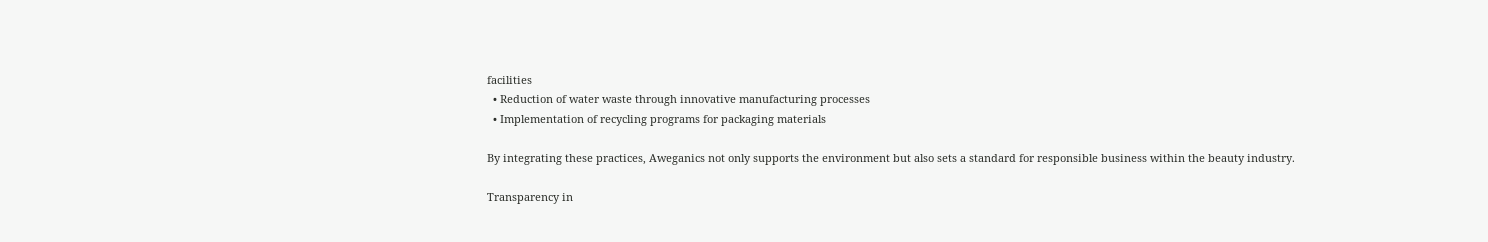facilities
  • Reduction of water waste through innovative manufacturing processes
  • Implementation of recycling programs for packaging materials

By integrating these practices, Aweganics not only supports the environment but also sets a standard for responsible business within the beauty industry.

Transparency in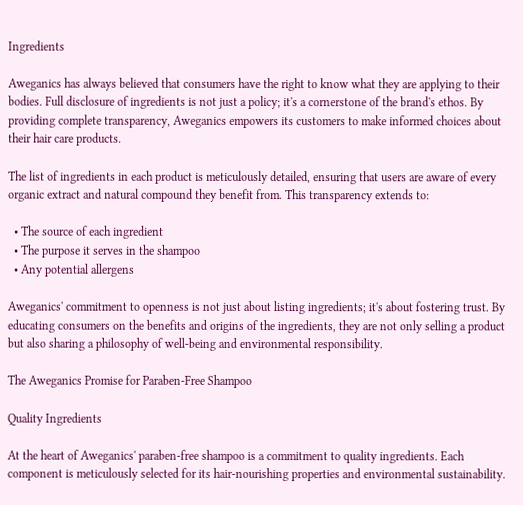Ingredients

Aweganics has always believed that consumers have the right to know what they are applying to their bodies. Full disclosure of ingredients is not just a policy; it's a cornerstone of the brand's ethos. By providing complete transparency, Aweganics empowers its customers to make informed choices about their hair care products.

The list of ingredients in each product is meticulously detailed, ensuring that users are aware of every organic extract and natural compound they benefit from. This transparency extends to:

  • The source of each ingredient
  • The purpose it serves in the shampoo
  • Any potential allergens

Aweganics' commitment to openness is not just about listing ingredients; it's about fostering trust. By educating consumers on the benefits and origins of the ingredients, they are not only selling a product but also sharing a philosophy of well-being and environmental responsibility.

The Aweganics Promise for Paraben-Free Shampoo

Quality Ingredients

At the heart of Aweganics' paraben-free shampoo is a commitment to quality ingredients. Each component is meticulously selected for its hair-nourishing properties and environmental sustainability.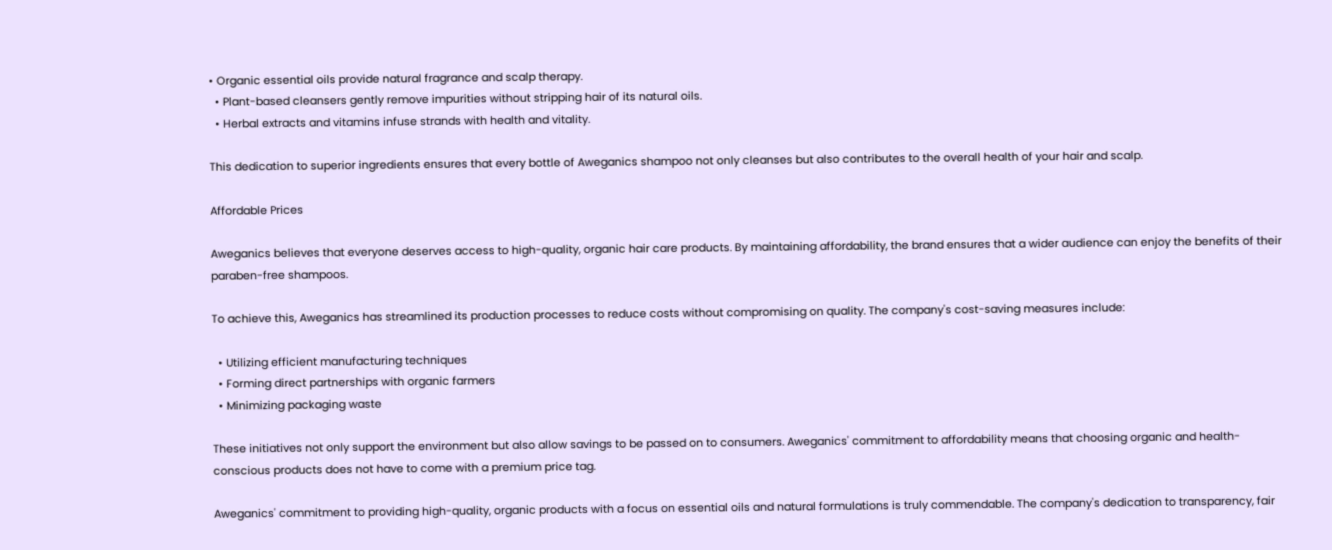• Organic essential oils provide natural fragrance and scalp therapy.
  • Plant-based cleansers gently remove impurities without stripping hair of its natural oils.
  • Herbal extracts and vitamins infuse strands with health and vitality.

This dedication to superior ingredients ensures that every bottle of Aweganics shampoo not only cleanses but also contributes to the overall health of your hair and scalp.

Affordable Prices

Aweganics believes that everyone deserves access to high-quality, organic hair care products. By maintaining affordability, the brand ensures that a wider audience can enjoy the benefits of their paraben-free shampoos.

To achieve this, Aweganics has streamlined its production processes to reduce costs without compromising on quality. The company's cost-saving measures include:

  • Utilizing efficient manufacturing techniques
  • Forming direct partnerships with organic farmers
  • Minimizing packaging waste

These initiatives not only support the environment but also allow savings to be passed on to consumers. Aweganics' commitment to affordability means that choosing organic and health-conscious products does not have to come with a premium price tag.

Aweganics' commitment to providing high-quality, organic products with a focus on essential oils and natural formulations is truly commendable. The company's dedication to transparency, fair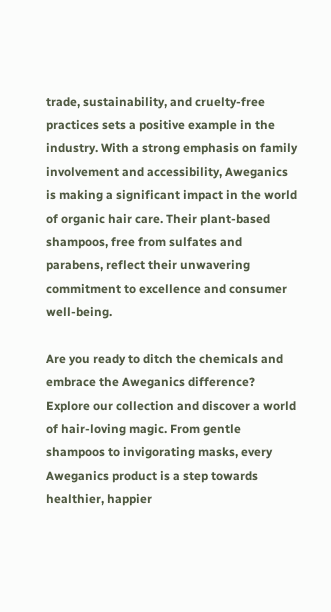trade, sustainability, and cruelty-free practices sets a positive example in the industry. With a strong emphasis on family involvement and accessibility, Aweganics is making a significant impact in the world of organic hair care. Their plant-based shampoos, free from sulfates and parabens, reflect their unwavering commitment to excellence and consumer well-being.

Are you ready to ditch the chemicals and embrace the Aweganics difference? Explore our collection and discover a world of hair-loving magic. From gentle shampoos to invigorating masks, every Aweganics product is a step towards healthier, happier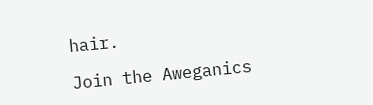hair.

Join the Aweganics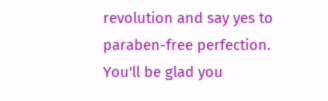revolution and say yes to paraben-free perfection. You'll be glad you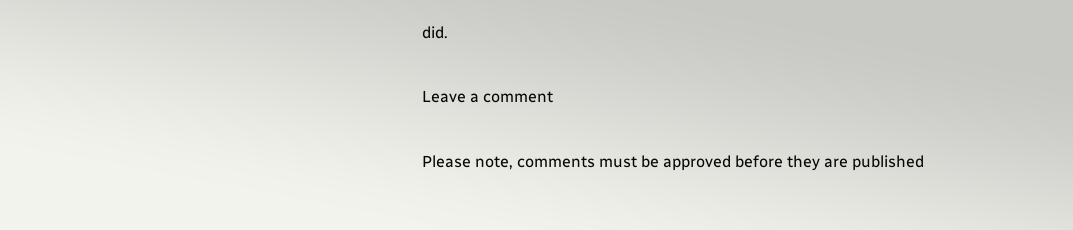did.

Leave a comment

Please note, comments must be approved before they are published